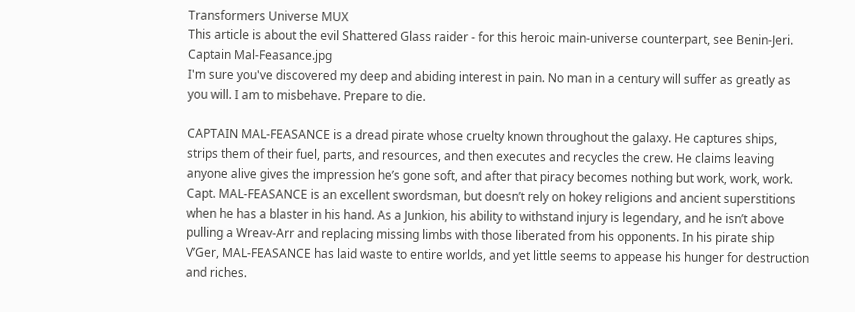Transformers Universe MUX
This article is about the evil Shattered Glass raider - for this heroic main-universe counterpart, see Benin-Jeri.
Captain Mal-Feasance.jpg
I'm sure you've discovered my deep and abiding interest in pain. No man in a century will suffer as greatly as you will. I am to misbehave. Prepare to die.

CAPTAIN MAL-FEASANCE is a dread pirate whose cruelty known throughout the galaxy. He captures ships, strips them of their fuel, parts, and resources, and then executes and recycles the crew. He claims leaving anyone alive gives the impression he’s gone soft, and after that piracy becomes nothing but work, work, work. Capt. MAL-FEASANCE is an excellent swordsman, but doesn’t rely on hokey religions and ancient superstitions when he has a blaster in his hand. As a Junkion, his ability to withstand injury is legendary, and he isn’t above pulling a Wreav-Arr and replacing missing limbs with those liberated from his opponents. In his pirate ship V’Ger, MAL-FEASANCE has laid waste to entire worlds, and yet little seems to appease his hunger for destruction and riches.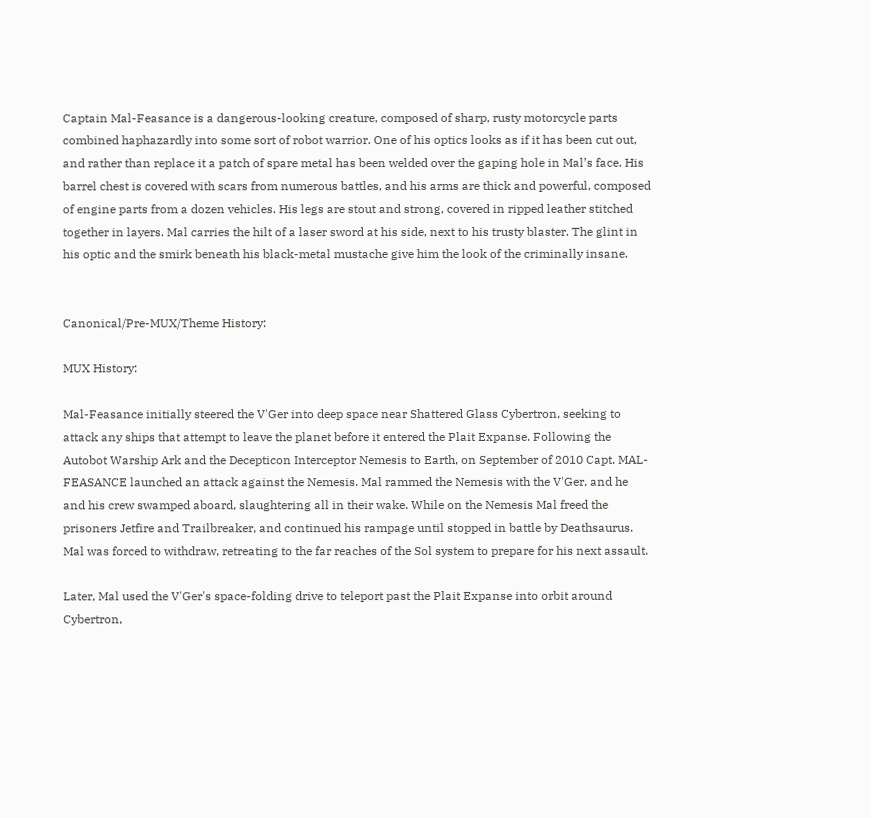Captain Mal-Feasance is a dangerous-looking creature, composed of sharp, rusty motorcycle parts combined haphazardly into some sort of robot warrior. One of his optics looks as if it has been cut out, and rather than replace it a patch of spare metal has been welded over the gaping hole in Mal’s face. His barrel chest is covered with scars from numerous battles, and his arms are thick and powerful, composed of engine parts from a dozen vehicles. His legs are stout and strong, covered in ripped leather stitched together in layers. Mal carries the hilt of a laser sword at his side, next to his trusty blaster. The glint in his optic and the smirk beneath his black-metal mustache give him the look of the criminally insane.


Canonical/Pre-MUX/Theme History:

MUX History:

Mal-Feasance initially steered the V'Ger into deep space near Shattered Glass Cybertron, seeking to attack any ships that attempt to leave the planet before it entered the Plait Expanse. Following the Autobot Warship Ark and the Decepticon Interceptor Nemesis to Earth, on September of 2010 Capt. MAL-FEASANCE launched an attack against the Nemesis. Mal rammed the Nemesis with the V'Ger, and he and his crew swamped aboard, slaughtering all in their wake. While on the Nemesis Mal freed the prisoners Jetfire and Trailbreaker, and continued his rampage until stopped in battle by Deathsaurus. Mal was forced to withdraw, retreating to the far reaches of the Sol system to prepare for his next assault.

Later, Mal used the V'Ger's space-folding drive to teleport past the Plait Expanse into orbit around Cybertron,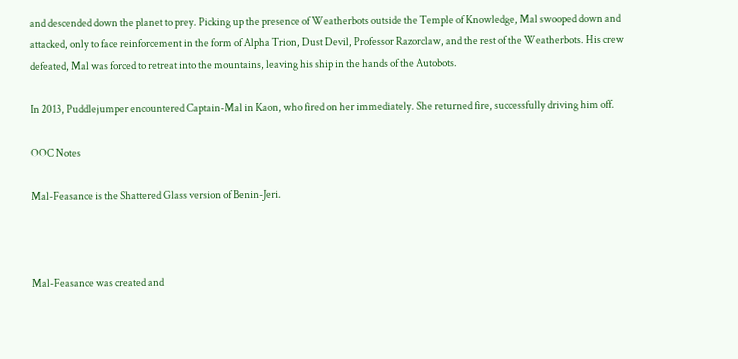and descended down the planet to prey. Picking up the presence of Weatherbots outside the Temple of Knowledge, Mal swooped down and attacked, only to face reinforcement in the form of Alpha Trion, Dust Devil, Professor Razorclaw, and the rest of the Weatherbots. His crew defeated, Mal was forced to retreat into the mountains, leaving his ship in the hands of the Autobots.

In 2013, Puddlejumper encountered Captain-Mal in Kaon, who fired on her immediately. She returned fire, successfully driving him off.

OOC Notes

Mal-Feasance is the Shattered Glass version of Benin-Jeri.



Mal-Feasance was created and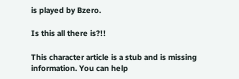is played by Bzero.

Is this all there is?!!

This character article is a stub and is missing information. You can help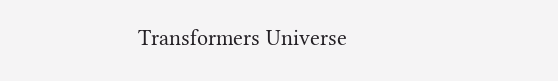Transformers Universe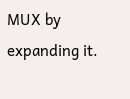MUX by expanding it.